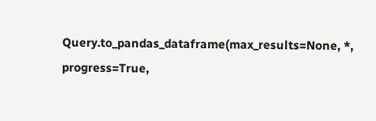Query.to_pandas_dataframe(max_results=None, *, progress=True,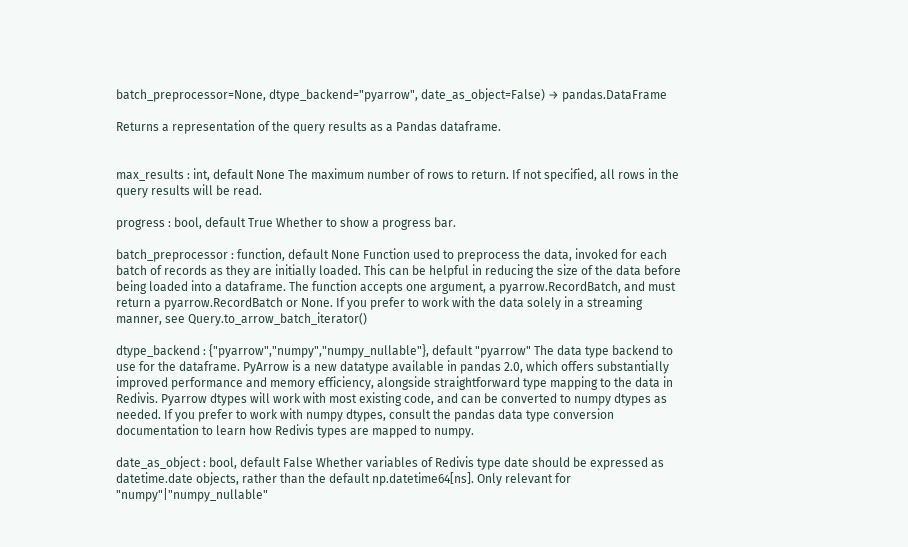batch_preprocessor=None, dtype_backend="pyarrow", date_as_object=False) → pandas.DataFrame

Returns a representation of the query results as a Pandas dataframe.


max_results : int, default None The maximum number of rows to return. If not specified, all rows in the query results will be read.

progress : bool, default True Whether to show a progress bar.

batch_preprocessor : function, default None Function used to preprocess the data, invoked for each batch of records as they are initially loaded. This can be helpful in reducing the size of the data before being loaded into a dataframe. The function accepts one argument, a pyarrow.RecordBatch, and must return a pyarrow.RecordBatch or None. If you prefer to work with the data solely in a streaming manner, see Query.to_arrow_batch_iterator()

dtype_backend : {"pyarrow","numpy","numpy_nullable"}, default "pyarrow" The data type backend to use for the dataframe. PyArrow is a new datatype available in pandas 2.0, which offers substantially improved performance and memory efficiency, alongside straightforward type mapping to the data in Redivis. Pyarrow dtypes will work with most existing code, and can be converted to numpy dtypes as needed. If you prefer to work with numpy dtypes, consult the pandas data type conversion documentation to learn how Redivis types are mapped to numpy.

date_as_object : bool, default False Whether variables of Redivis type date should be expressed as datetime.date objects, rather than the default np.datetime64[ns]. Only relevant for "numpy"|"numpy_nullable"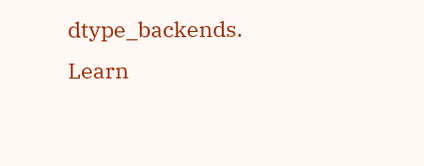dtype_backends. Learn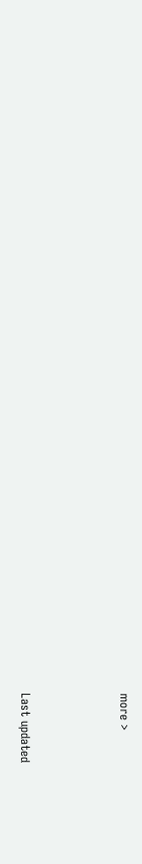more >



Last updated